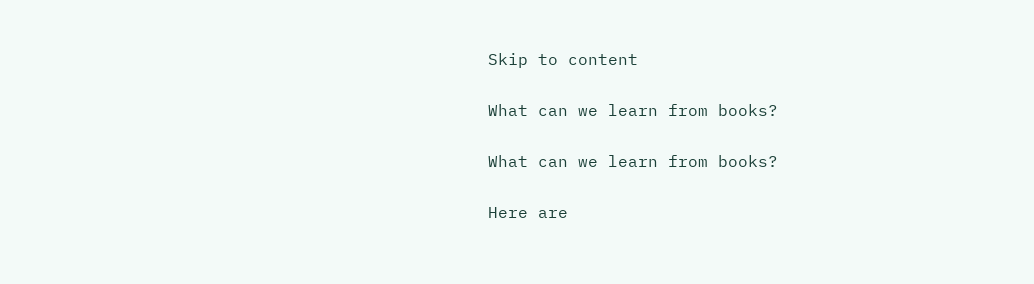Skip to content

What can we learn from books?

What can we learn from books?

Here are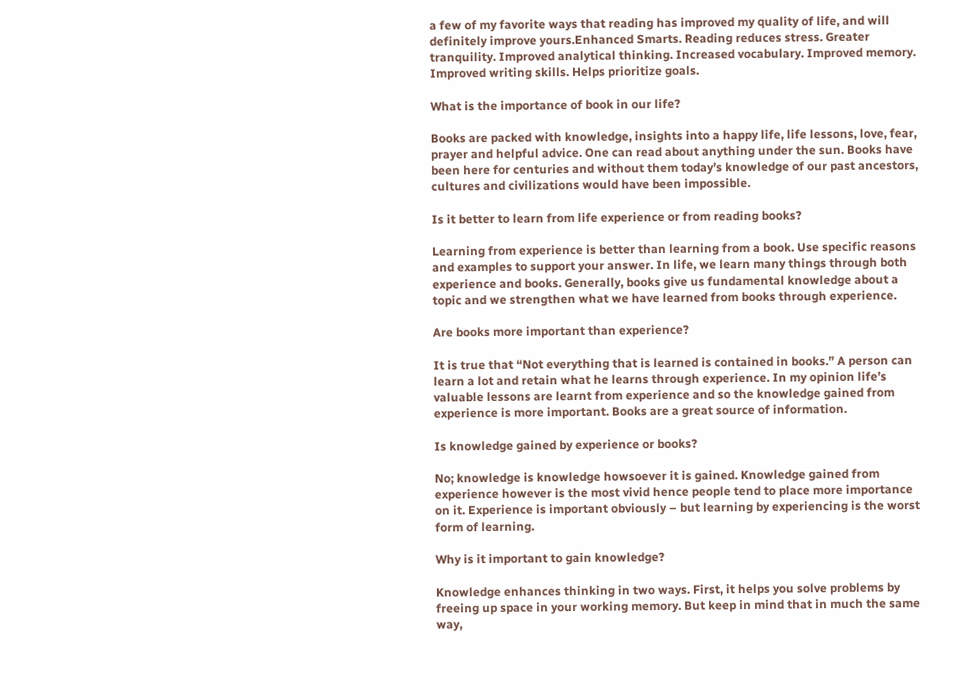a few of my favorite ways that reading has improved my quality of life, and will definitely improve yours.Enhanced Smarts. Reading reduces stress. Greater tranquility. Improved analytical thinking. Increased vocabulary. Improved memory. Improved writing skills. Helps prioritize goals.

What is the importance of book in our life?

Books are packed with knowledge, insights into a happy life, life lessons, love, fear, prayer and helpful advice. One can read about anything under the sun. Books have been here for centuries and without them today’s knowledge of our past ancestors, cultures and civilizations would have been impossible.

Is it better to learn from life experience or from reading books?

Learning from experience is better than learning from a book. Use specific reasons and examples to support your answer. In life, we learn many things through both experience and books. Generally, books give us fundamental knowledge about a topic and we strengthen what we have learned from books through experience.

Are books more important than experience?

It is true that “Not everything that is learned is contained in books.” A person can learn a lot and retain what he learns through experience. In my opinion life’s valuable lessons are learnt from experience and so the knowledge gained from experience is more important. Books are a great source of information.

Is knowledge gained by experience or books?

No; knowledge is knowledge howsoever it is gained. Knowledge gained from experience however is the most vivid hence people tend to place more importance on it. Experience is important obviously – but learning by experiencing is the worst form of learning.

Why is it important to gain knowledge?

Knowledge enhances thinking in two ways. First, it helps you solve problems by freeing up space in your working memory. But keep in mind that in much the same way,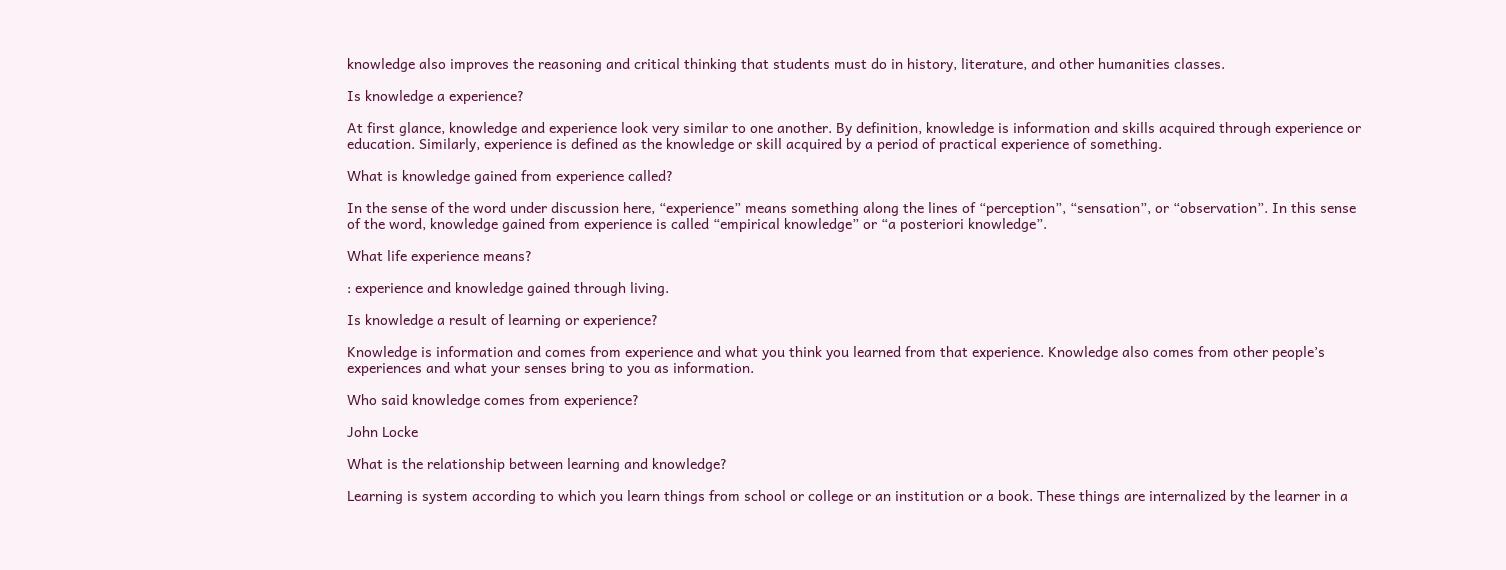knowledge also improves the reasoning and critical thinking that students must do in history, literature, and other humanities classes.

Is knowledge a experience?

At first glance, knowledge and experience look very similar to one another. By definition, knowledge is information and skills acquired through experience or education. Similarly, experience is defined as the knowledge or skill acquired by a period of practical experience of something.

What is knowledge gained from experience called?

In the sense of the word under discussion here, “experience” means something along the lines of “perception”, “sensation”, or “observation”. In this sense of the word, knowledge gained from experience is called “empirical knowledge” or “a posteriori knowledge”.

What life experience means?

: experience and knowledge gained through living.

Is knowledge a result of learning or experience?

Knowledge is information and comes from experience and what you think you learned from that experience. Knowledge also comes from other people’s experiences and what your senses bring to you as information.

Who said knowledge comes from experience?

John Locke

What is the relationship between learning and knowledge?

Learning is system according to which you learn things from school or college or an institution or a book. These things are internalized by the learner in a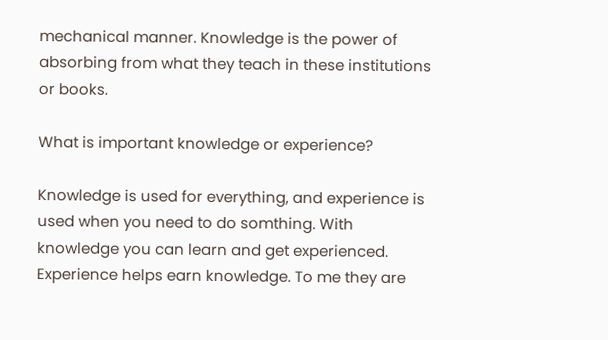mechanical manner. Knowledge is the power of absorbing from what they teach in these institutions or books.

What is important knowledge or experience?

Knowledge is used for everything, and experience is used when you need to do somthing. With knowledge you can learn and get experienced. Experience helps earn knowledge. To me they are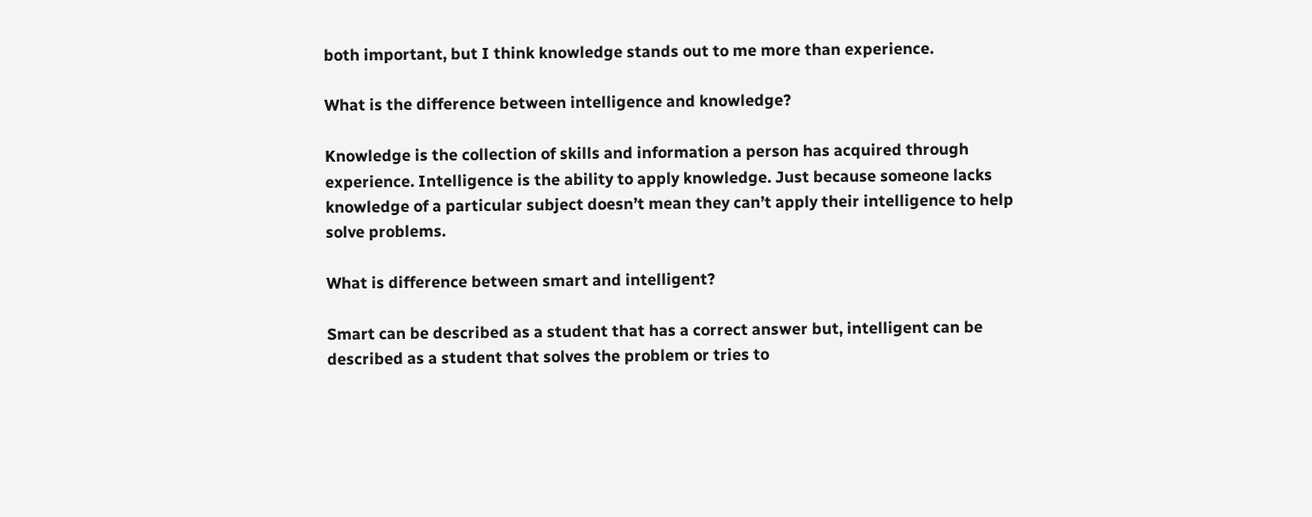both important, but I think knowledge stands out to me more than experience.

What is the difference between intelligence and knowledge?

Knowledge is the collection of skills and information a person has acquired through experience. Intelligence is the ability to apply knowledge. Just because someone lacks knowledge of a particular subject doesn’t mean they can’t apply their intelligence to help solve problems.

What is difference between smart and intelligent?

Smart can be described as a student that has a correct answer but, intelligent can be described as a student that solves the problem or tries to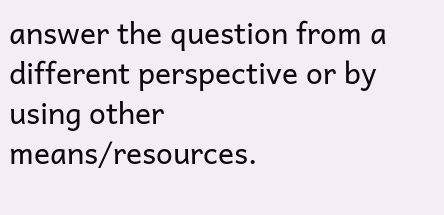answer the question from a different perspective or by using other means/resources.